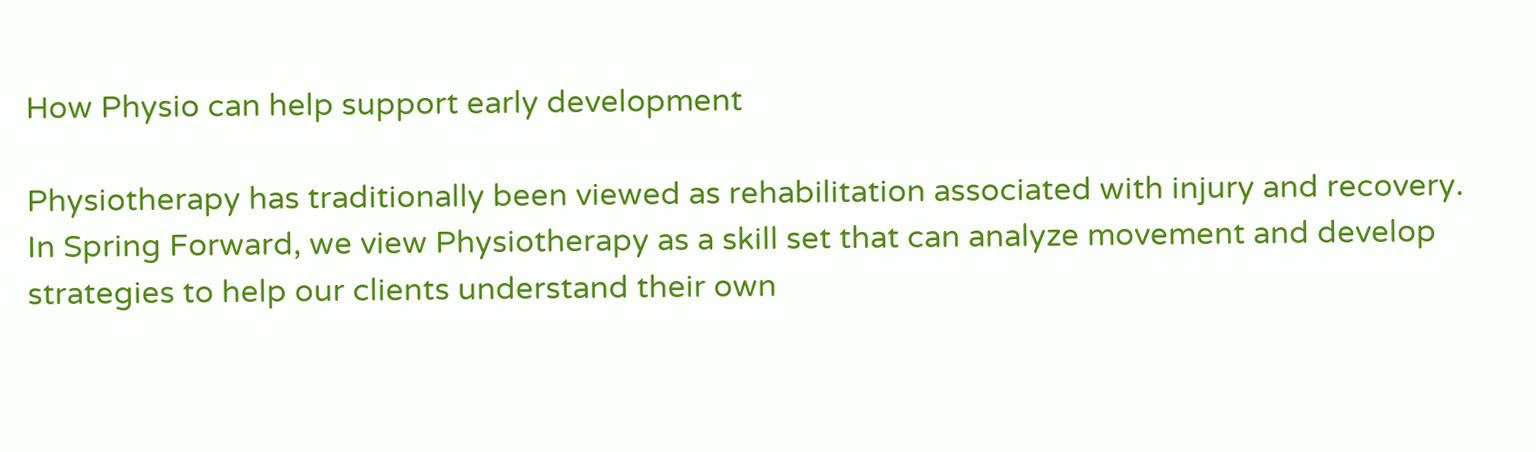How Physio can help support early development

Physiotherapy has traditionally been viewed as rehabilitation associated with injury and recovery. In Spring Forward, we view Physiotherapy as a skill set that can analyze movement and develop strategies to help our clients understand their own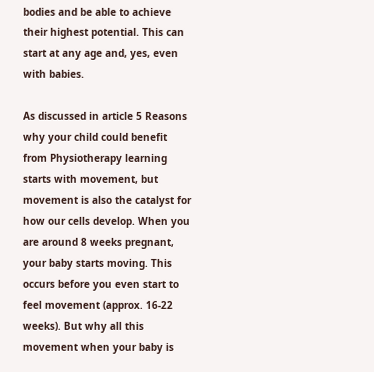bodies and be able to achieve their highest potential. This can start at any age and, yes, even with babies.

As discussed in article 5 Reasons why your child could benefit from Physiotherapy learning starts with movement, but movement is also the catalyst for how our cells develop. When you are around 8 weeks pregnant, your baby starts moving. This occurs before you even start to feel movement (approx. 16-22 weeks). But why all this movement when your baby is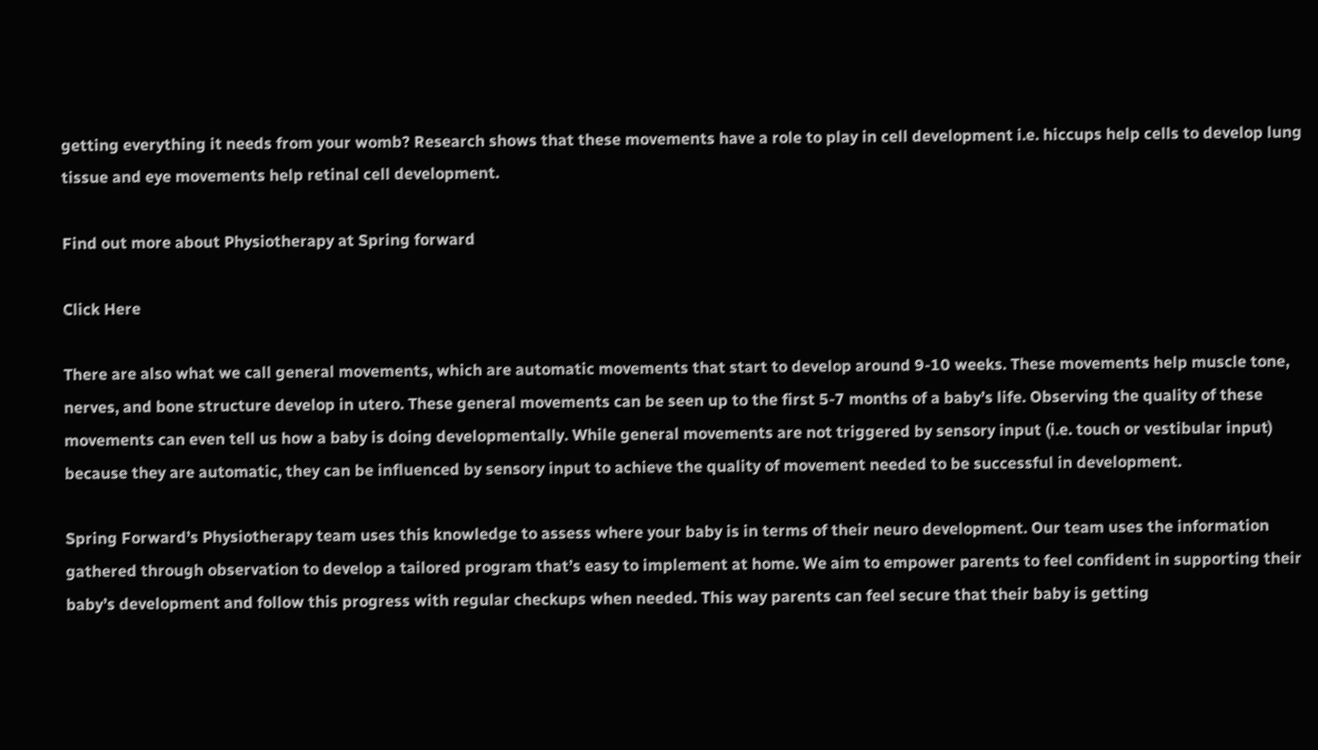getting everything it needs from your womb? Research shows that these movements have a role to play in cell development i.e. hiccups help cells to develop lung tissue and eye movements help retinal cell development.

Find out more about Physiotherapy at Spring forward

Click Here

There are also what we call general movements, which are automatic movements that start to develop around 9-10 weeks. These movements help muscle tone, nerves, and bone structure develop in utero. These general movements can be seen up to the first 5-7 months of a baby’s life. Observing the quality of these movements can even tell us how a baby is doing developmentally. While general movements are not triggered by sensory input (i.e. touch or vestibular input) because they are automatic, they can be influenced by sensory input to achieve the quality of movement needed to be successful in development.

Spring Forward’s Physiotherapy team uses this knowledge to assess where your baby is in terms of their neuro development. Our team uses the information gathered through observation to develop a tailored program that’s easy to implement at home. We aim to empower parents to feel confident in supporting their baby’s development and follow this progress with regular checkups when needed. This way parents can feel secure that their baby is getting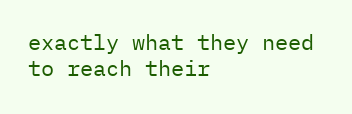exactly what they need to reach their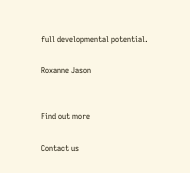full developmental potential.

Roxanne Jason


Find out more

Contact us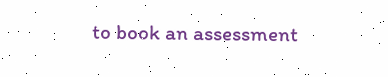to book an assessment